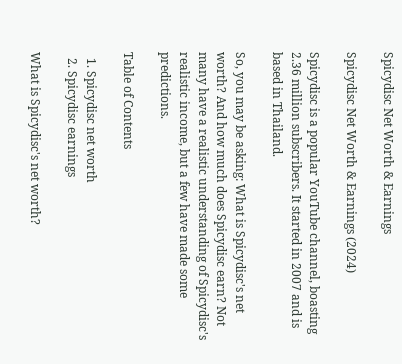Spicydisc Net Worth & Earnings

Spicydisc Net Worth & Earnings (2024)

Spicydisc is a popular YouTube channel, boasting 2.36 million subscribers. It started in 2007 and is based in Thailand.

So, you may be asking: What is Spicydisc's net worth? And how much does Spicydisc earn? Not many have a realistic understanding of Spicydisc's realistic income, but a few have made some predictions.

Table of Contents

  1. Spicydisc net worth
  2. Spicydisc earnings

What is Spicydisc's net worth?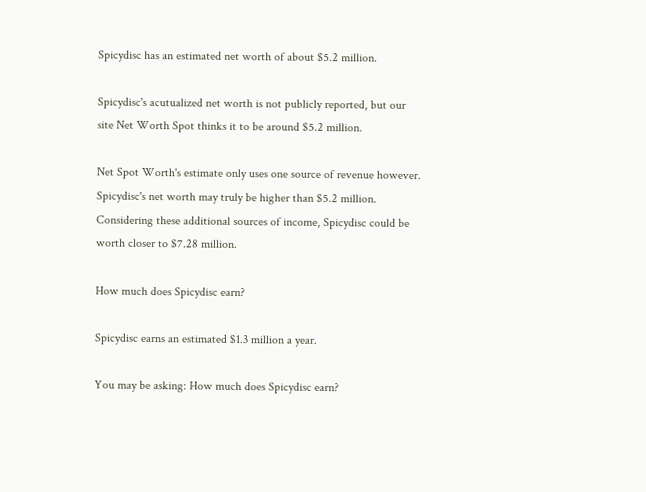Spicydisc has an estimated net worth of about $5.2 million.

Spicydisc's acutualized net worth is not publicly reported, but our site Net Worth Spot thinks it to be around $5.2 million.

Net Spot Worth's estimate only uses one source of revenue however. Spicydisc's net worth may truly be higher than $5.2 million. Considering these additional sources of income, Spicydisc could be worth closer to $7.28 million.

How much does Spicydisc earn?

Spicydisc earns an estimated $1.3 million a year.

You may be asking: How much does Spicydisc earn?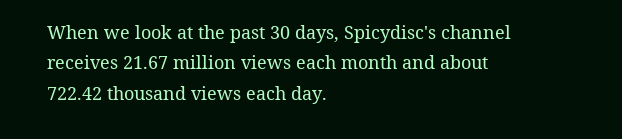When we look at the past 30 days, Spicydisc's channel receives 21.67 million views each month and about 722.42 thousand views each day.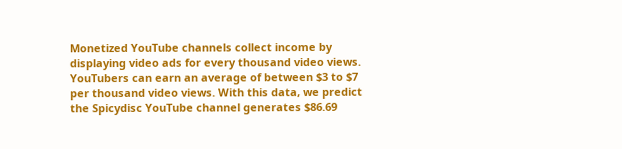Monetized YouTube channels collect income by displaying video ads for every thousand video views. YouTubers can earn an average of between $3 to $7 per thousand video views. With this data, we predict the Spicydisc YouTube channel generates $86.69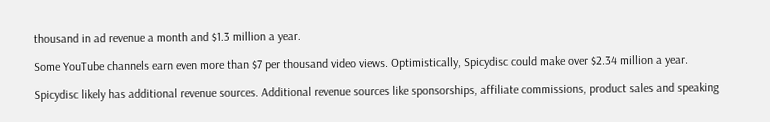thousand in ad revenue a month and $1.3 million a year.

Some YouTube channels earn even more than $7 per thousand video views. Optimistically, Spicydisc could make over $2.34 million a year.

Spicydisc likely has additional revenue sources. Additional revenue sources like sponsorships, affiliate commissions, product sales and speaking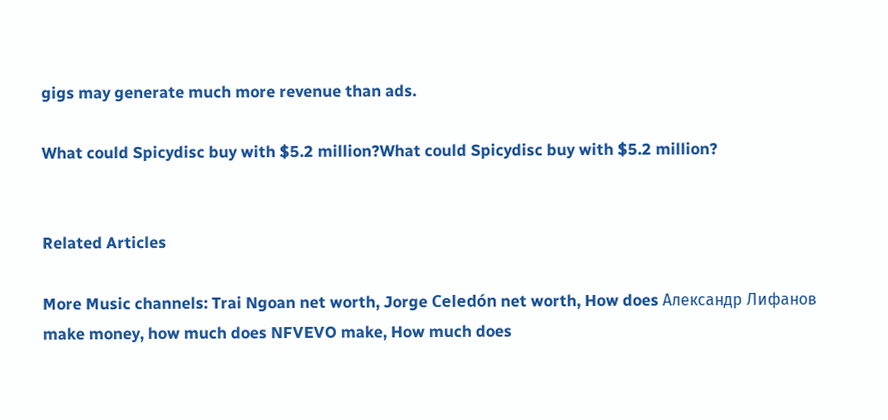gigs may generate much more revenue than ads.

What could Spicydisc buy with $5.2 million?What could Spicydisc buy with $5.2 million?


Related Articles

More Music channels: Trai Ngoan net worth, Jorge Celedón net worth, How does Александр Лифанов make money, how much does NFVEVO make, How much does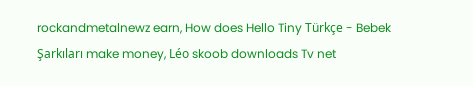rockandmetalnewz earn, How does Hello Tiny Türkçe - Bebek Şarkıları make money, Léo skoob downloads Tv net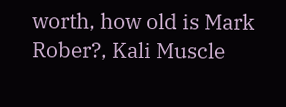worth, how old is Mark Rober?, Kali Muscle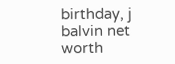birthday, j balvin net worth